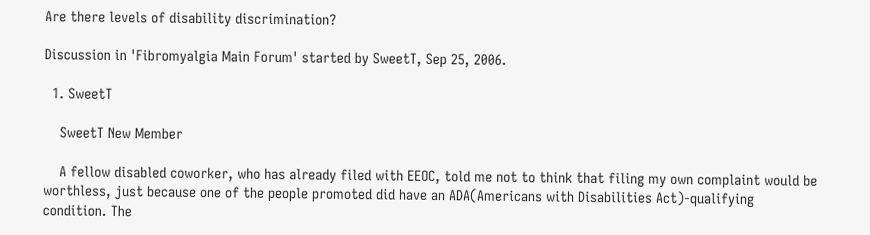Are there levels of disability discrimination?

Discussion in 'Fibromyalgia Main Forum' started by SweetT, Sep 25, 2006.

  1. SweetT

    SweetT New Member

    A fellow disabled coworker, who has already filed with EEOC, told me not to think that filing my own complaint would be worthless, just because one of the people promoted did have an ADA(Americans with Disabilities Act)-qualifying condition. The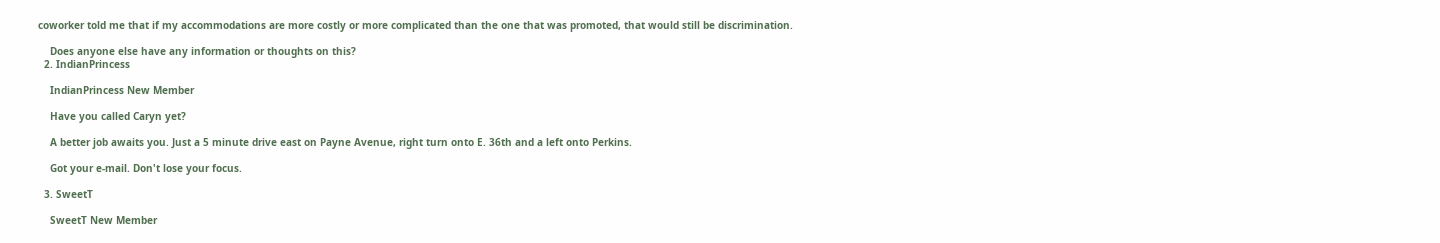coworker told me that if my accommodations are more costly or more complicated than the one that was promoted, that would still be discrimination.

    Does anyone else have any information or thoughts on this?
  2. IndianPrincess

    IndianPrincess New Member

    Have you called Caryn yet?

    A better job awaits you. Just a 5 minute drive east on Payne Avenue, right turn onto E. 36th and a left onto Perkins.

    Got your e-mail. Don't lose your focus.

  3. SweetT

    SweetT New Member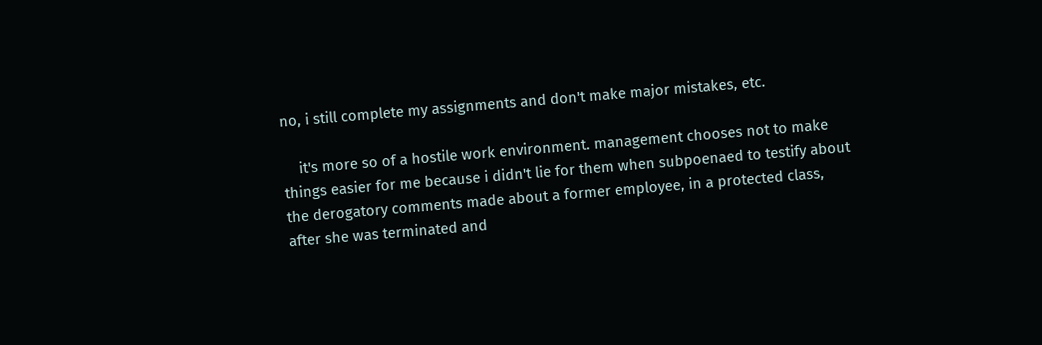no, i still complete my assignments and don't make major mistakes, etc.

    it's more so of a hostile work environment. management chooses not to make things easier for me because i didn't lie for them when subpoenaed to testify about the derogatory comments made about a former employee, in a protected class, after she was terminated and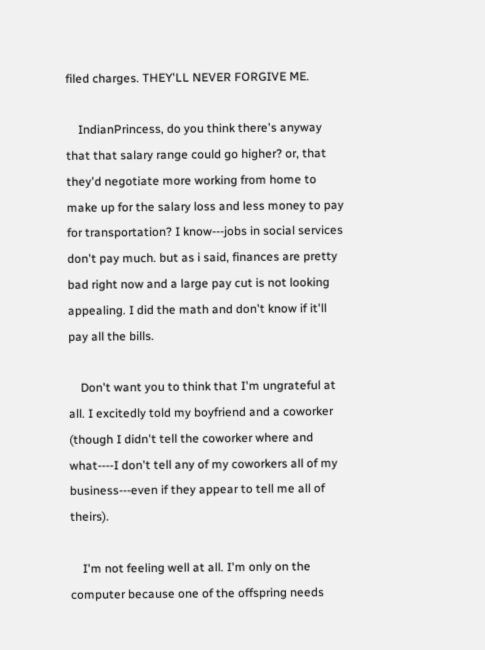filed charges. THEY'LL NEVER FORGIVE ME.

    IndianPrincess, do you think there's anyway that that salary range could go higher? or, that they'd negotiate more working from home to make up for the salary loss and less money to pay for transportation? I know---jobs in social services don't pay much. but as i said, finances are pretty bad right now and a large pay cut is not looking appealing. I did the math and don't know if it'll pay all the bills.

    Don't want you to think that I'm ungrateful at all. I excitedly told my boyfriend and a coworker (though I didn't tell the coworker where and what----I don't tell any of my coworkers all of my business---even if they appear to tell me all of theirs).

    I'm not feeling well at all. I'm only on the computer because one of the offspring needs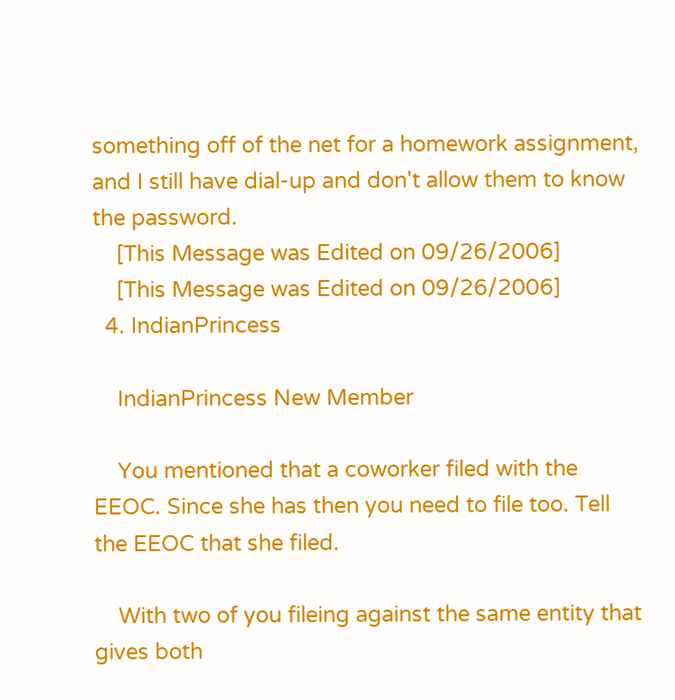something off of the net for a homework assignment, and I still have dial-up and don't allow them to know the password.
    [This Message was Edited on 09/26/2006]
    [This Message was Edited on 09/26/2006]
  4. IndianPrincess

    IndianPrincess New Member

    You mentioned that a coworker filed with the EEOC. Since she has then you need to file too. Tell the EEOC that she filed.

    With two of you fileing against the same entity that gives both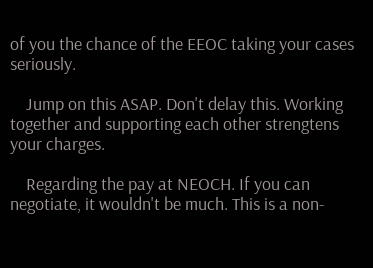of you the chance of the EEOC taking your cases seriously.

    Jump on this ASAP. Don't delay this. Working together and supporting each other strengtens your charges.

    Regarding the pay at NEOCH. If you can negotiate, it wouldn't be much. This is a non-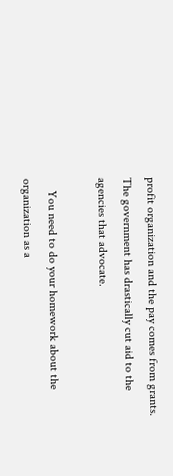profit organization and the pay comes from grants. The government has drastically cut aid to the agencies that advocate.

    You need to do your homework about the organization as a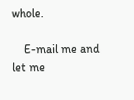whole.

    E-mail me and let me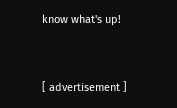know what's up!


[ advertisement ]